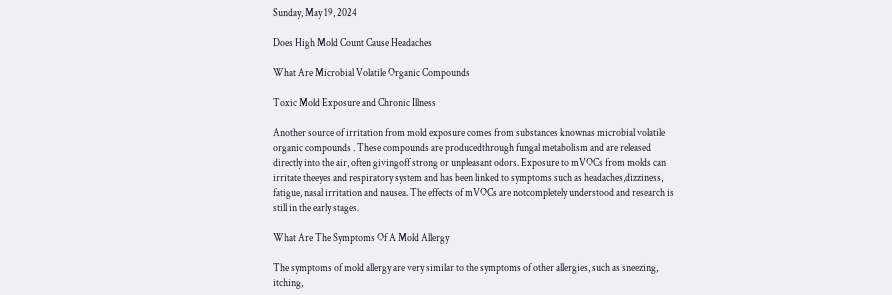Sunday, May 19, 2024

Does High Mold Count Cause Headaches

What Are Microbial Volatile Organic Compounds

Toxic Mold Exposure and Chronic Illness

Another source of irritation from mold exposure comes from substances knownas microbial volatile organic compounds . These compounds are producedthrough fungal metabolism and are released directly into the air, often givingoff strong or unpleasant odors. Exposure to mVOCs from molds can irritate theeyes and respiratory system and has been linked to symptoms such as headaches,dizziness, fatigue, nasal irritation and nausea. The effects of mVOCs are notcompletely understood and research is still in the early stages.

What Are The Symptoms Of A Mold Allergy

The symptoms of mold allergy are very similar to the symptoms of other allergies, such as sneezing, itching,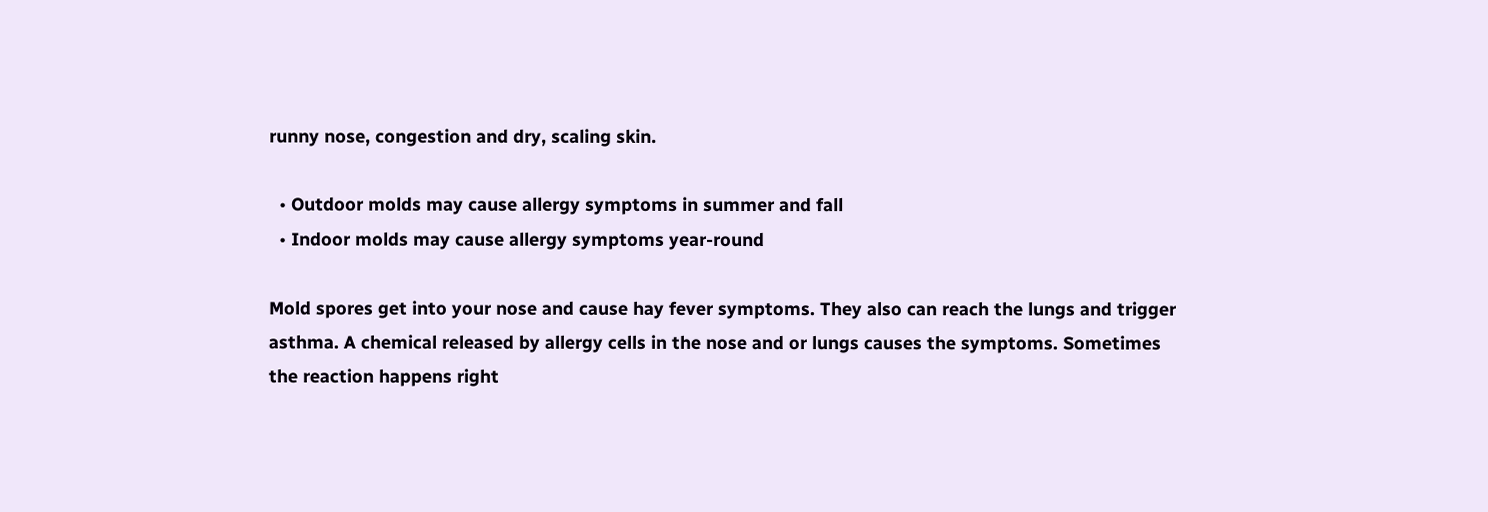runny nose, congestion and dry, scaling skin.

  • Outdoor molds may cause allergy symptoms in summer and fall
  • Indoor molds may cause allergy symptoms year-round

Mold spores get into your nose and cause hay fever symptoms. They also can reach the lungs and trigger asthma. A chemical released by allergy cells in the nose and or lungs causes the symptoms. Sometimes the reaction happens right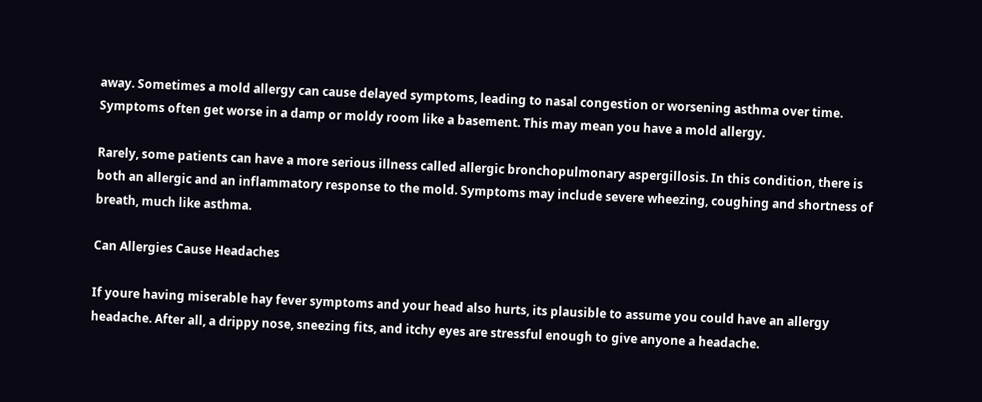away. Sometimes a mold allergy can cause delayed symptoms, leading to nasal congestion or worsening asthma over time. Symptoms often get worse in a damp or moldy room like a basement. This may mean you have a mold allergy.

Rarely, some patients can have a more serious illness called allergic bronchopulmonary aspergillosis. In this condition, there is both an allergic and an inflammatory response to the mold. Symptoms may include severe wheezing, coughing and shortness of breath, much like asthma.

Can Allergies Cause Headaches

If youre having miserable hay fever symptoms and your head also hurts, its plausible to assume you could have an allergy headache. After all, a drippy nose, sneezing fits, and itchy eyes are stressful enough to give anyone a headache.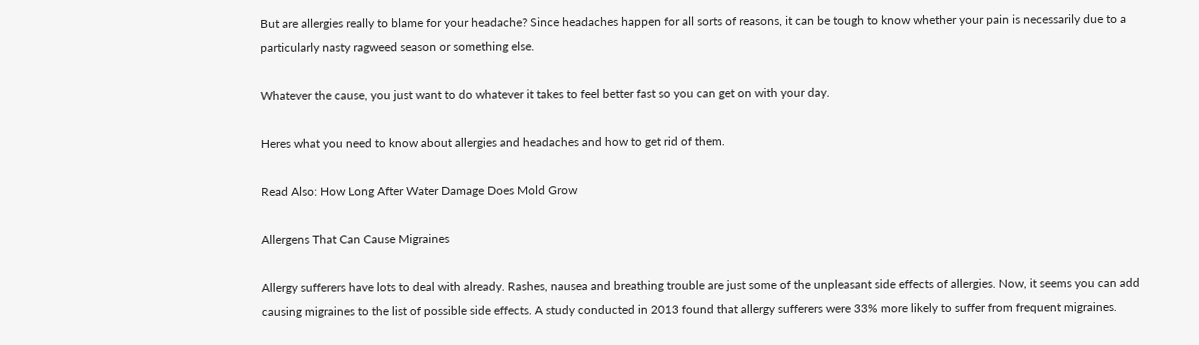But are allergies really to blame for your headache? Since headaches happen for all sorts of reasons, it can be tough to know whether your pain is necessarily due to a particularly nasty ragweed season or something else.

Whatever the cause, you just want to do whatever it takes to feel better fast so you can get on with your day.

Heres what you need to know about allergies and headaches and how to get rid of them.

Read Also: How Long After Water Damage Does Mold Grow

Allergens That Can Cause Migraines

Allergy sufferers have lots to deal with already. Rashes, nausea and breathing trouble are just some of the unpleasant side effects of allergies. Now, it seems you can add causing migraines to the list of possible side effects. A study conducted in 2013 found that allergy sufferers were 33% more likely to suffer from frequent migraines.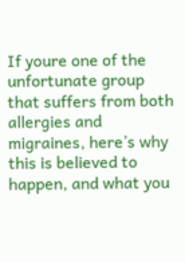If youre one of the unfortunate group that suffers from both allergies and migraines, here’s why this is believed to happen, and what you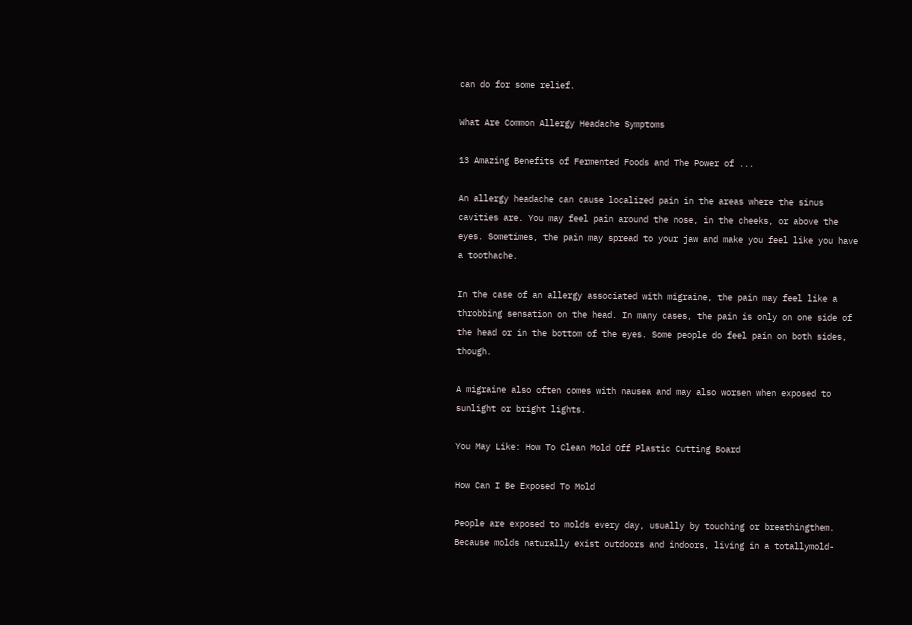can do for some relief.

What Are Common Allergy Headache Symptoms

13 Amazing Benefits of Fermented Foods and The Power of ...

An allergy headache can cause localized pain in the areas where the sinus cavities are. You may feel pain around the nose, in the cheeks, or above the eyes. Sometimes, the pain may spread to your jaw and make you feel like you have a toothache.

In the case of an allergy associated with migraine, the pain may feel like a throbbing sensation on the head. In many cases, the pain is only on one side of the head or in the bottom of the eyes. Some people do feel pain on both sides, though.

A migraine also often comes with nausea and may also worsen when exposed to sunlight or bright lights.

You May Like: How To Clean Mold Off Plastic Cutting Board

How Can I Be Exposed To Mold

People are exposed to molds every day, usually by touching or breathingthem. Because molds naturally exist outdoors and indoors, living in a totallymold-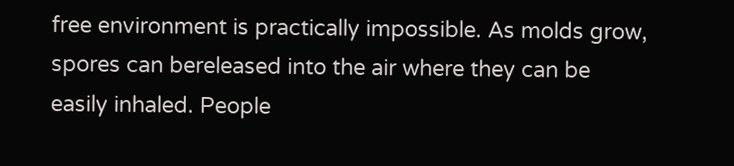free environment is practically impossible. As molds grow, spores can bereleased into the air where they can be easily inhaled. People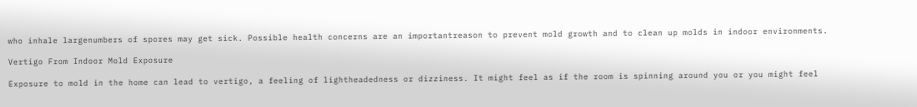who inhale largenumbers of spores may get sick. Possible health concerns are an importantreason to prevent mold growth and to clean up molds in indoor environments.

Vertigo From Indoor Mold Exposure

Exposure to mold in the home can lead to vertigo, a feeling of lightheadedness or dizziness. It might feel as if the room is spinning around you or you might feel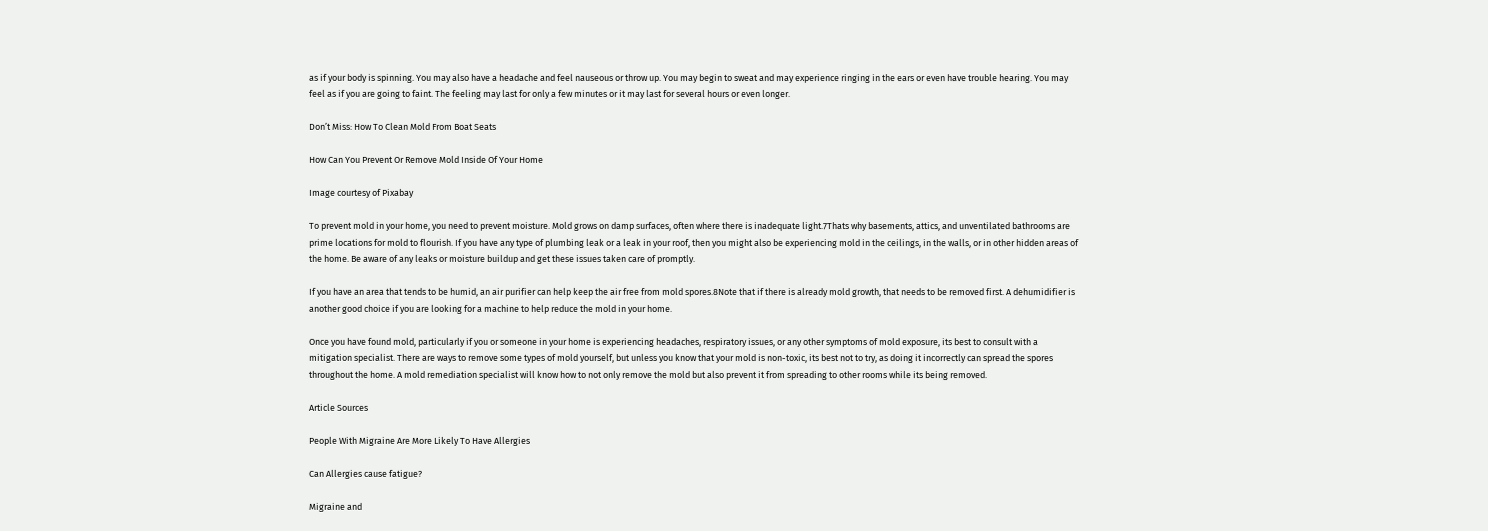as if your body is spinning. You may also have a headache and feel nauseous or throw up. You may begin to sweat and may experience ringing in the ears or even have trouble hearing. You may feel as if you are going to faint. The feeling may last for only a few minutes or it may last for several hours or even longer.

Don’t Miss: How To Clean Mold From Boat Seats

How Can You Prevent Or Remove Mold Inside Of Your Home

Image courtesy of Pixabay

To prevent mold in your home, you need to prevent moisture. Mold grows on damp surfaces, often where there is inadequate light.7Thats why basements, attics, and unventilated bathrooms are prime locations for mold to flourish. If you have any type of plumbing leak or a leak in your roof, then you might also be experiencing mold in the ceilings, in the walls, or in other hidden areas of the home. Be aware of any leaks or moisture buildup and get these issues taken care of promptly.

If you have an area that tends to be humid, an air purifier can help keep the air free from mold spores.8Note that if there is already mold growth, that needs to be removed first. A dehumidifier is another good choice if you are looking for a machine to help reduce the mold in your home.

Once you have found mold, particularly if you or someone in your home is experiencing headaches, respiratory issues, or any other symptoms of mold exposure, its best to consult with a mitigation specialist. There are ways to remove some types of mold yourself, but unless you know that your mold is non-toxic, its best not to try, as doing it incorrectly can spread the spores throughout the home. A mold remediation specialist will know how to not only remove the mold but also prevent it from spreading to other rooms while its being removed.

Article Sources

People With Migraine Are More Likely To Have Allergies

Can Allergies cause fatigue?

Migraine and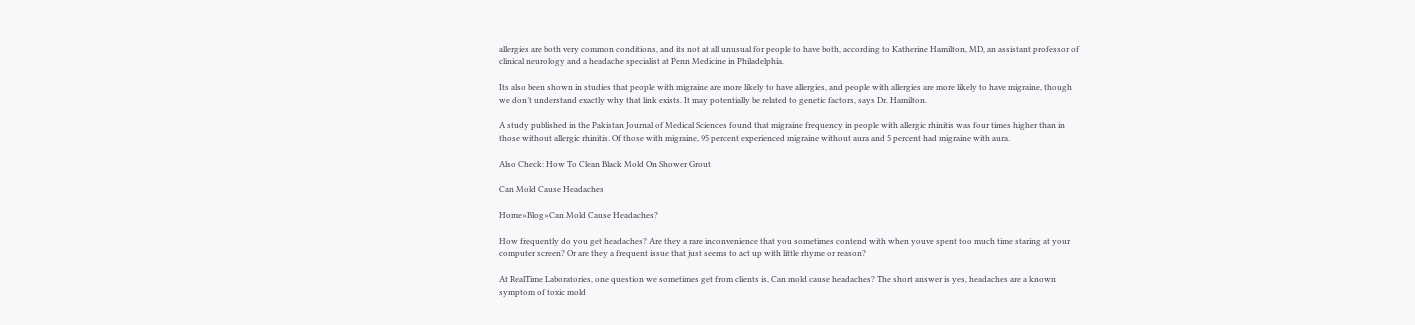allergies are both very common conditions, and its not at all unusual for people to have both, according to Katherine Hamilton, MD, an assistant professor of clinical neurology and a headache specialist at Penn Medicine in Philadelphia.

Its also been shown in studies that people with migraine are more likely to have allergies, and people with allergies are more likely to have migraine, though we don’t understand exactly why that link exists. It may potentially be related to genetic factors, says Dr. Hamilton.

A study published in the Pakistan Journal of Medical Sciences found that migraine frequency in people with allergic rhinitis was four times higher than in those without allergic rhinitis. Of those with migraine, 95 percent experienced migraine without aura and 5 percent had migraine with aura.

Also Check: How To Clean Black Mold On Shower Grout

Can Mold Cause Headaches

Home»Blog»Can Mold Cause Headaches?

How frequently do you get headaches? Are they a rare inconvenience that you sometimes contend with when youve spent too much time staring at your computer screen? Or are they a frequent issue that just seems to act up with little rhyme or reason?

At RealTime Laboratories, one question we sometimes get from clients is, Can mold cause headaches? The short answer is yes, headaches are a known symptom of toxic mold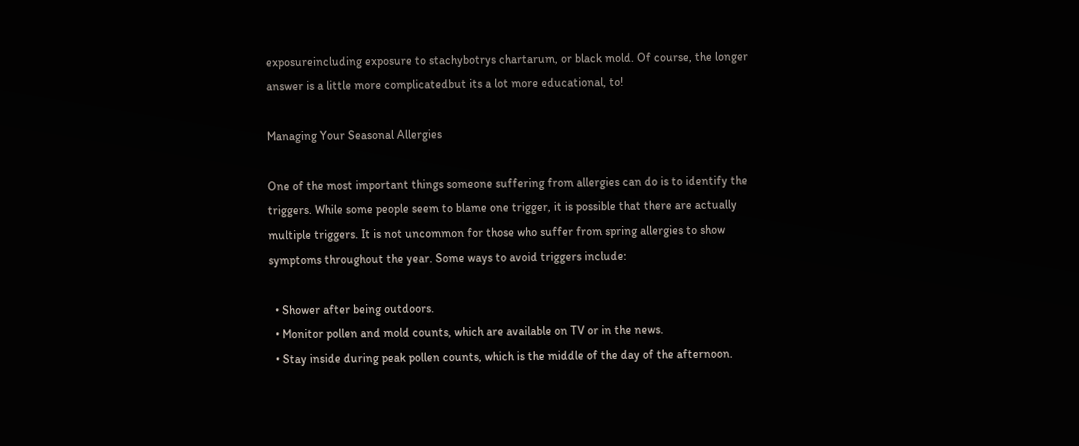exposureincluding exposure to stachybotrys chartarum, or black mold. Of course, the longer answer is a little more complicatedbut its a lot more educational, to!

Managing Your Seasonal Allergies

One of the most important things someone suffering from allergies can do is to identify the triggers. While some people seem to blame one trigger, it is possible that there are actually multiple triggers. It is not uncommon for those who suffer from spring allergies to show symptoms throughout the year. Some ways to avoid triggers include:

  • Shower after being outdoors.
  • Monitor pollen and mold counts, which are available on TV or in the news.
  • Stay inside during peak pollen counts, which is the middle of the day of the afternoon.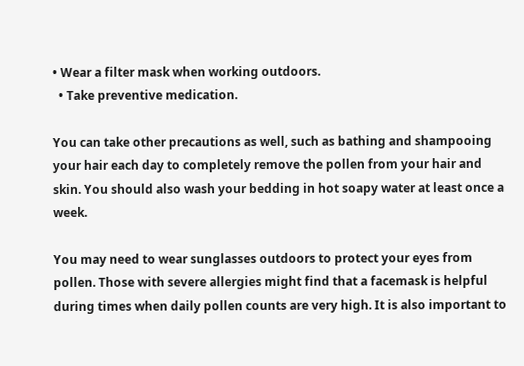• Wear a filter mask when working outdoors.
  • Take preventive medication.

You can take other precautions as well, such as bathing and shampooing your hair each day to completely remove the pollen from your hair and skin. You should also wash your bedding in hot soapy water at least once a week.

You may need to wear sunglasses outdoors to protect your eyes from pollen. Those with severe allergies might find that a facemask is helpful during times when daily pollen counts are very high. It is also important to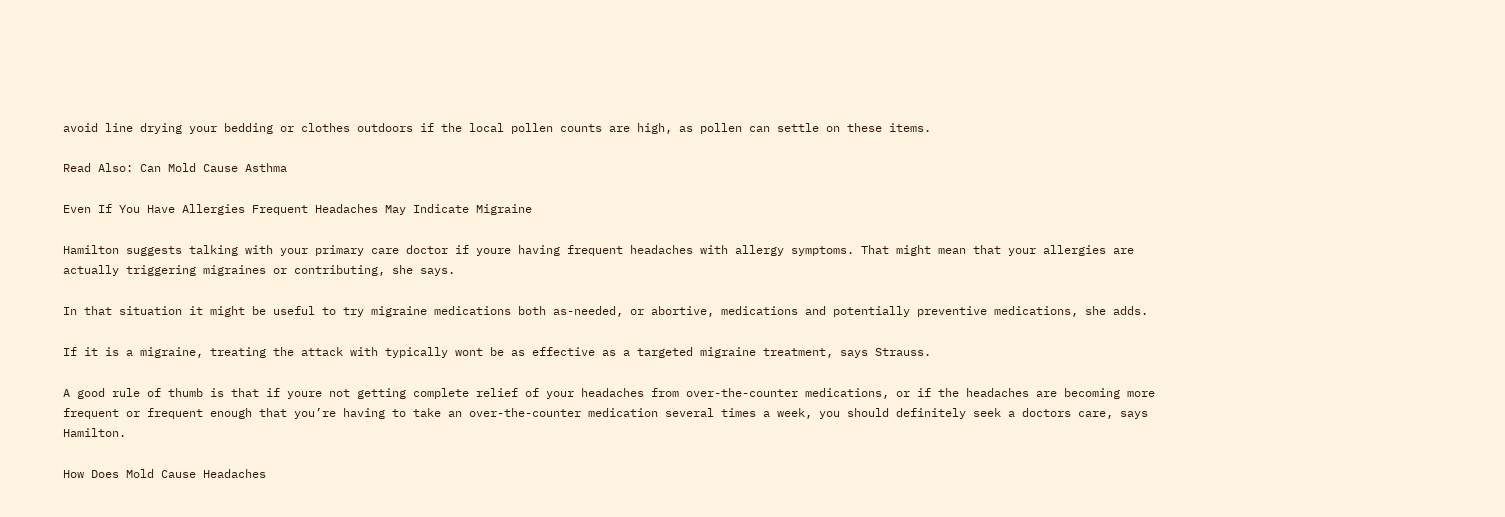avoid line drying your bedding or clothes outdoors if the local pollen counts are high, as pollen can settle on these items.

Read Also: Can Mold Cause Asthma

Even If You Have Allergies Frequent Headaches May Indicate Migraine

Hamilton suggests talking with your primary care doctor if youre having frequent headaches with allergy symptoms. That might mean that your allergies are actually triggering migraines or contributing, she says.

In that situation it might be useful to try migraine medications both as-needed, or abortive, medications and potentially preventive medications, she adds.

If it is a migraine, treating the attack with typically wont be as effective as a targeted migraine treatment, says Strauss.

A good rule of thumb is that if youre not getting complete relief of your headaches from over-the-counter medications, or if the headaches are becoming more frequent or frequent enough that you’re having to take an over-the-counter medication several times a week, you should definitely seek a doctors care, says Hamilton.

How Does Mold Cause Headaches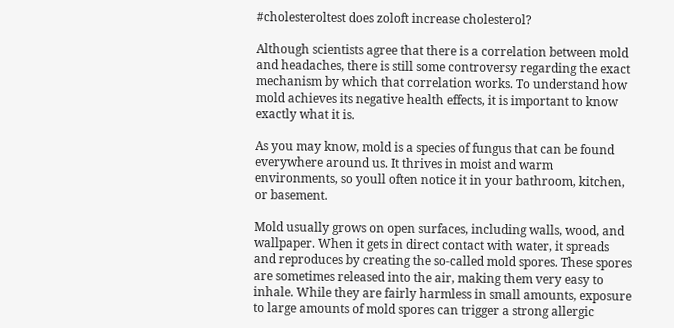#cholesteroltest does zoloft increase cholesterol?

Although scientists agree that there is a correlation between mold and headaches, there is still some controversy regarding the exact mechanism by which that correlation works. To understand how mold achieves its negative health effects, it is important to know exactly what it is.

As you may know, mold is a species of fungus that can be found everywhere around us. It thrives in moist and warm environments, so youll often notice it in your bathroom, kitchen, or basement.

Mold usually grows on open surfaces, including walls, wood, and wallpaper. When it gets in direct contact with water, it spreads and reproduces by creating the so-called mold spores. These spores are sometimes released into the air, making them very easy to inhale. While they are fairly harmless in small amounts, exposure to large amounts of mold spores can trigger a strong allergic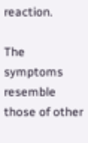reaction.

The symptoms resemble those of other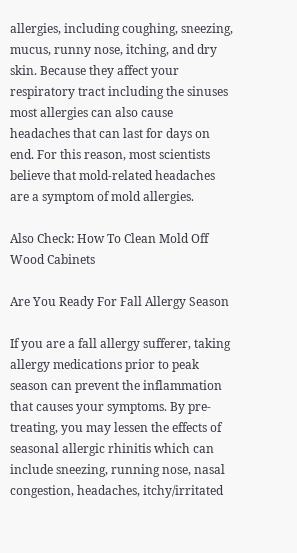allergies, including coughing, sneezing, mucus, runny nose, itching, and dry skin. Because they affect your respiratory tract including the sinuses most allergies can also cause headaches that can last for days on end. For this reason, most scientists believe that mold-related headaches are a symptom of mold allergies.

Also Check: How To Clean Mold Off Wood Cabinets

Are You Ready For Fall Allergy Season

If you are a fall allergy sufferer, taking allergy medications prior to peak season can prevent the inflammation that causes your symptoms. By pre-treating, you may lessen the effects of seasonal allergic rhinitis which can include sneezing, running nose, nasal congestion, headaches, itchy/irritated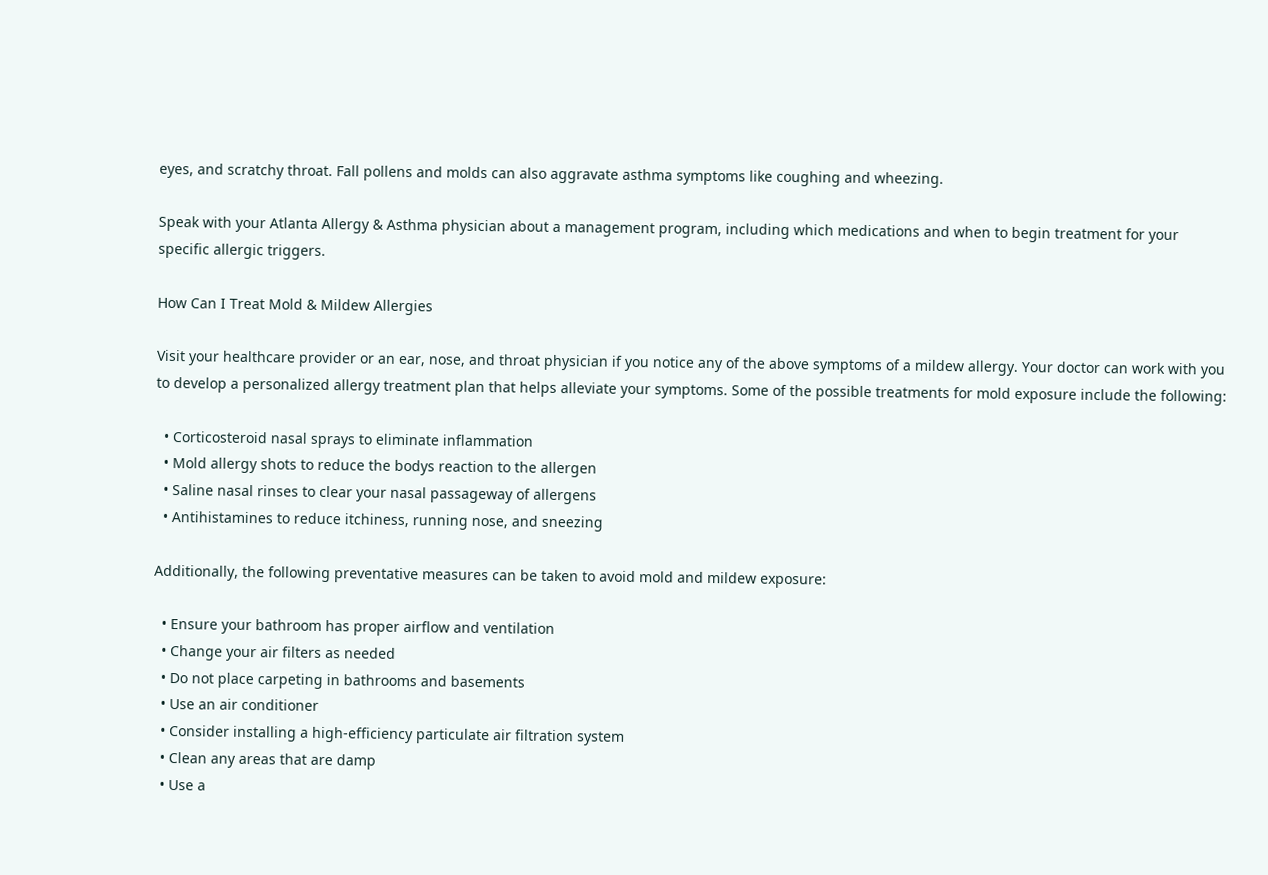eyes, and scratchy throat. Fall pollens and molds can also aggravate asthma symptoms like coughing and wheezing.

Speak with your Atlanta Allergy & Asthma physician about a management program, including which medications and when to begin treatment for your specific allergic triggers.

How Can I Treat Mold & Mildew Allergies

Visit your healthcare provider or an ear, nose, and throat physician if you notice any of the above symptoms of a mildew allergy. Your doctor can work with you to develop a personalized allergy treatment plan that helps alleviate your symptoms. Some of the possible treatments for mold exposure include the following:

  • Corticosteroid nasal sprays to eliminate inflammation
  • Mold allergy shots to reduce the bodys reaction to the allergen
  • Saline nasal rinses to clear your nasal passageway of allergens
  • Antihistamines to reduce itchiness, running nose, and sneezing

Additionally, the following preventative measures can be taken to avoid mold and mildew exposure:

  • Ensure your bathroom has proper airflow and ventilation
  • Change your air filters as needed
  • Do not place carpeting in bathrooms and basements
  • Use an air conditioner
  • Consider installing a high-efficiency particulate air filtration system
  • Clean any areas that are damp
  • Use a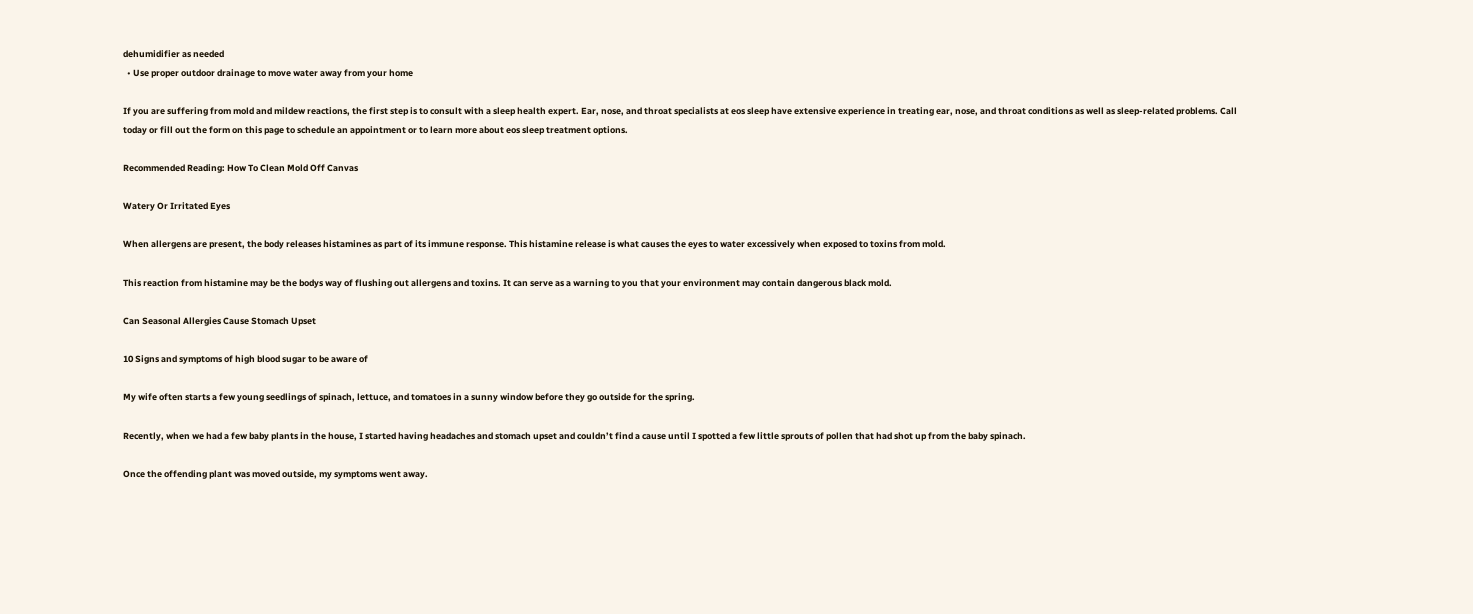dehumidifier as needed
  • Use proper outdoor drainage to move water away from your home

If you are suffering from mold and mildew reactions, the first step is to consult with a sleep health expert. Ear, nose, and throat specialists at eos sleep have extensive experience in treating ear, nose, and throat conditions as well as sleep-related problems. Call today or fill out the form on this page to schedule an appointment or to learn more about eos sleep treatment options.

Recommended Reading: How To Clean Mold Off Canvas

Watery Or Irritated Eyes

When allergens are present, the body releases histamines as part of its immune response. This histamine release is what causes the eyes to water excessively when exposed to toxins from mold.

This reaction from histamine may be the bodys way of flushing out allergens and toxins. It can serve as a warning to you that your environment may contain dangerous black mold.

Can Seasonal Allergies Cause Stomach Upset

10 Signs and symptoms of high blood sugar to be aware of

My wife often starts a few young seedlings of spinach, lettuce, and tomatoes in a sunny window before they go outside for the spring.

Recently, when we had a few baby plants in the house, I started having headaches and stomach upset and couldn’t find a cause until I spotted a few little sprouts of pollen that had shot up from the baby spinach.

Once the offending plant was moved outside, my symptoms went away.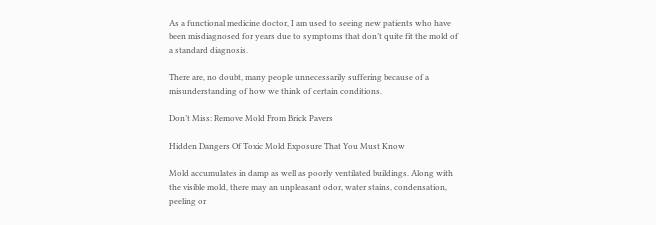As a functional medicine doctor, I am used to seeing new patients who have been misdiagnosed for years due to symptoms that don’t quite fit the mold of a standard diagnosis.

There are, no doubt, many people unnecessarily suffering because of a misunderstanding of how we think of certain conditions.

Don’t Miss: Remove Mold From Brick Pavers

Hidden Dangers Of Toxic Mold Exposure That You Must Know

Mold accumulates in damp as well as poorly ventilated buildings. Along with the visible mold, there may an unpleasant odor, water stains, condensation, peeling or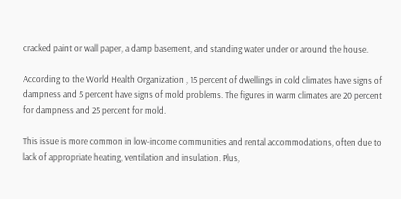cracked paint or wall paper, a damp basement, and standing water under or around the house.

According to the World Health Organization , 15 percent of dwellings in cold climates have signs of dampness and 5 percent have signs of mold problems. The figures in warm climates are 20 percent for dampness and 25 percent for mold.

This issue is more common in low-income communities and rental accommodations, often due to lack of appropriate heating, ventilation and insulation. Plus,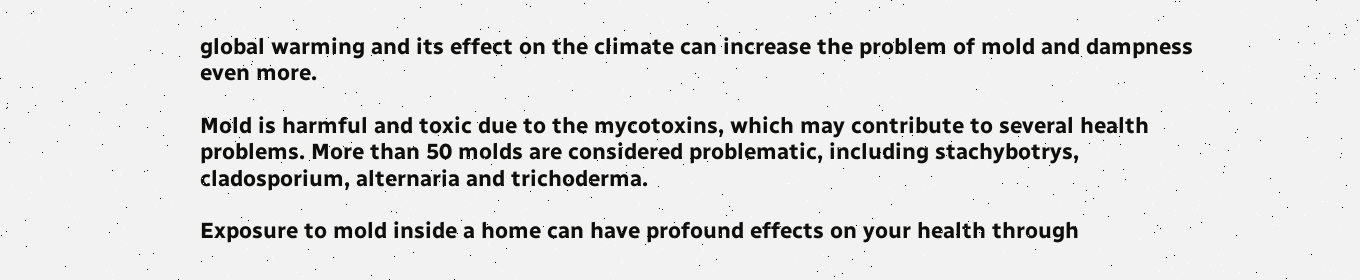global warming and its effect on the climate can increase the problem of mold and dampness even more.

Mold is harmful and toxic due to the mycotoxins, which may contribute to several health problems. More than 50 molds are considered problematic, including stachybotrys, cladosporium, alternaria and trichoderma.

Exposure to mold inside a home can have profound effects on your health through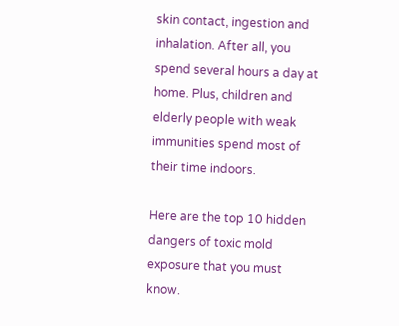skin contact, ingestion and inhalation. After all, you spend several hours a day at home. Plus, children and elderly people with weak immunities spend most of their time indoors.

Here are the top 10 hidden dangers of toxic mold exposure that you must know.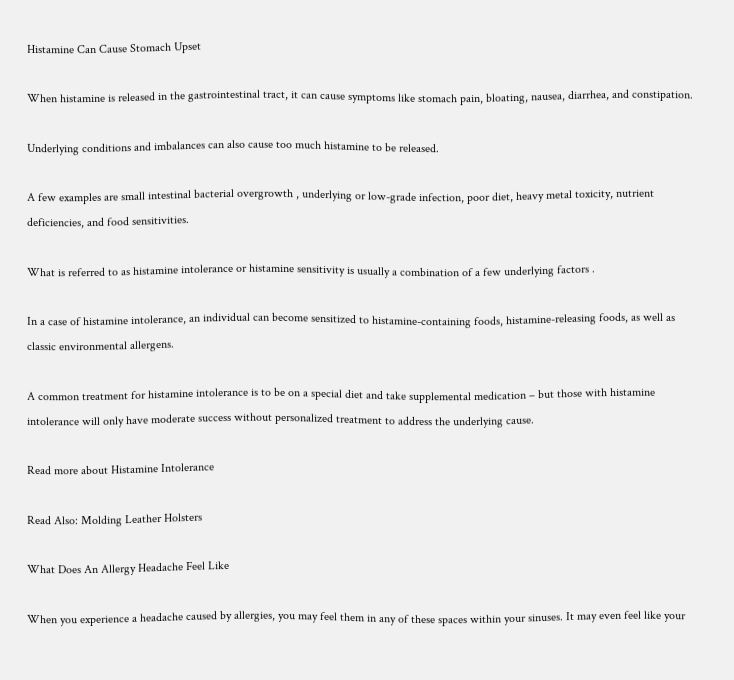Histamine Can Cause Stomach Upset

When histamine is released in the gastrointestinal tract, it can cause symptoms like stomach pain, bloating, nausea, diarrhea, and constipation.

Underlying conditions and imbalances can also cause too much histamine to be released.

A few examples are small intestinal bacterial overgrowth , underlying or low-grade infection, poor diet, heavy metal toxicity, nutrient deficiencies, and food sensitivities.

What is referred to as histamine intolerance or histamine sensitivity is usually a combination of a few underlying factors .

In a case of histamine intolerance, an individual can become sensitized to histamine-containing foods, histamine-releasing foods, as well as classic environmental allergens.

A common treatment for histamine intolerance is to be on a special diet and take supplemental medication – but those with histamine intolerance will only have moderate success without personalized treatment to address the underlying cause.

Read more about Histamine Intolerance

Read Also: Molding Leather Holsters

What Does An Allergy Headache Feel Like

When you experience a headache caused by allergies, you may feel them in any of these spaces within your sinuses. It may even feel like your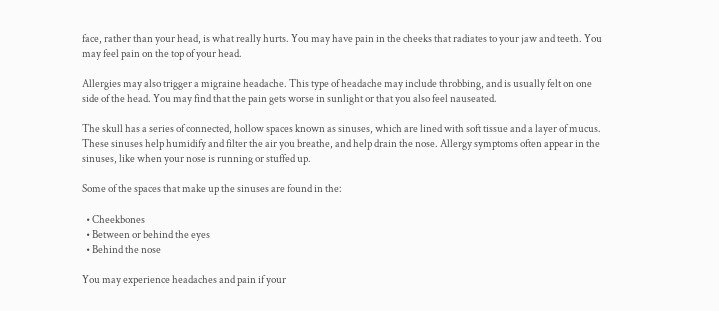face, rather than your head, is what really hurts. You may have pain in the cheeks that radiates to your jaw and teeth. You may feel pain on the top of your head.

Allergies may also trigger a migraine headache. This type of headache may include throbbing, and is usually felt on one side of the head. You may find that the pain gets worse in sunlight or that you also feel nauseated.

The skull has a series of connected, hollow spaces known as sinuses, which are lined with soft tissue and a layer of mucus. These sinuses help humidify and filter the air you breathe, and help drain the nose. Allergy symptoms often appear in the sinuses, like when your nose is running or stuffed up.

Some of the spaces that make up the sinuses are found in the:

  • Cheekbones
  • Between or behind the eyes
  • Behind the nose

You may experience headaches and pain if your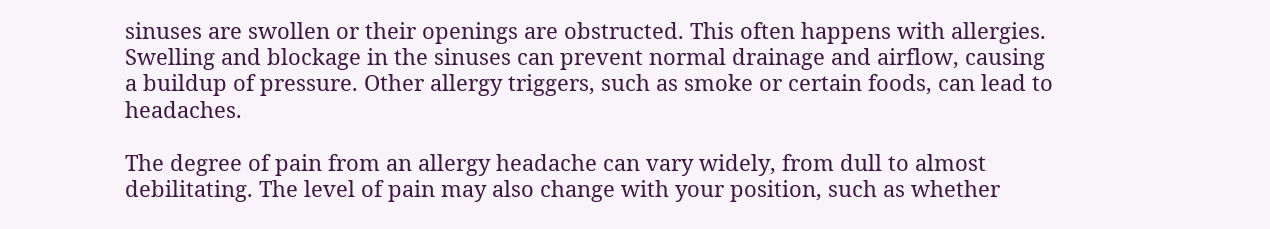sinuses are swollen or their openings are obstructed. This often happens with allergies. Swelling and blockage in the sinuses can prevent normal drainage and airflow, causing a buildup of pressure. Other allergy triggers, such as smoke or certain foods, can lead to headaches.

The degree of pain from an allergy headache can vary widely, from dull to almost debilitating. The level of pain may also change with your position, such as whether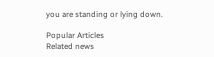you are standing or lying down.

Popular Articles
Related news